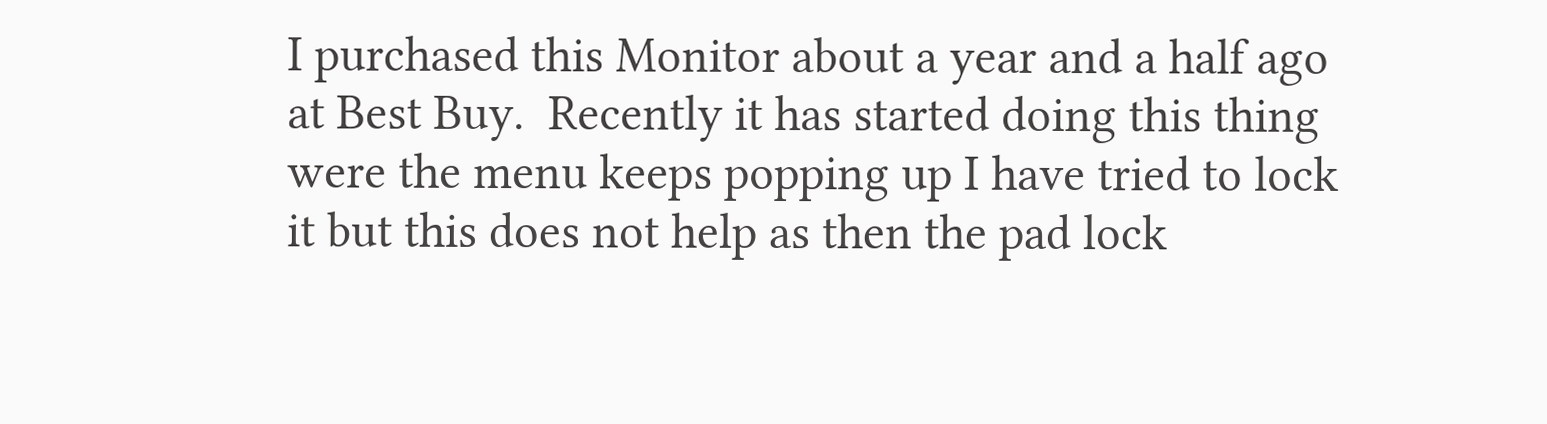I purchased this Monitor about a year and a half ago at Best Buy.  Recently it has started doing this thing were the menu keeps popping up I have tried to lock it but this does not help as then the pad lock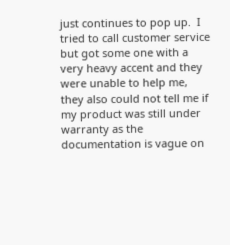just continues to pop up.  I tried to call customer service but got some one with a very heavy accent and they were unable to help me,  they also could not tell me if my product was still under warranty as the documentation is vague on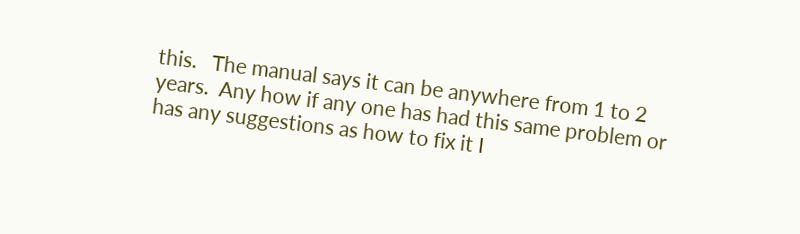this.   The manual says it can be anywhere from 1 to 2 years.  Any how if any one has had this same problem or has any suggestions as how to fix it I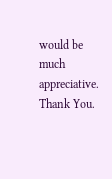would be much appreciative.  Thank You.